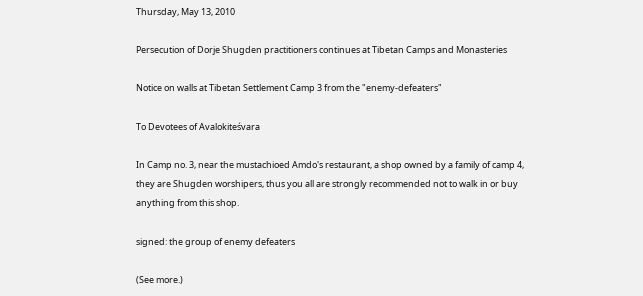Thursday, May 13, 2010

Persecution of Dorje Shugden practitioners continues at Tibetan Camps and Monasteries

Notice on walls at Tibetan Settlement Camp 3 from the "enemy-defeaters"

To Devotees of Avalokiteśvara

In Camp no. 3, near the mustachioed Amdo's restaurant, a shop owned by a family of camp 4, they are Shugden worshipers, thus you all are strongly recommended not to walk in or buy anything from this shop.

signed: the group of enemy defeaters

(See more.)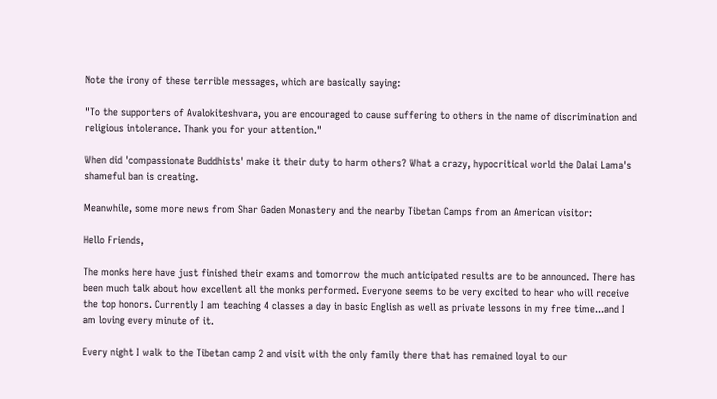Note the irony of these terrible messages, which are basically saying:

"To the supporters of Avalokiteshvara, you are encouraged to cause suffering to others in the name of discrimination and religious intolerance. Thank you for your attention."

When did 'compassionate Buddhists' make it their duty to harm others? What a crazy, hypocritical world the Dalai Lama's shameful ban is creating.

Meanwhile, some more news from Shar Gaden Monastery and the nearby Tibetan Camps from an American visitor:

Hello Friends,

The monks here have just finished their exams and tomorrow the much anticipated results are to be announced. There has been much talk about how excellent all the monks performed. Everyone seems to be very excited to hear who will receive the top honors. Currently I am teaching 4 classes a day in basic English as well as private lessons in my free time...and I am loving every minute of it.

Every night I walk to the Tibetan camp 2 and visit with the only family there that has remained loyal to our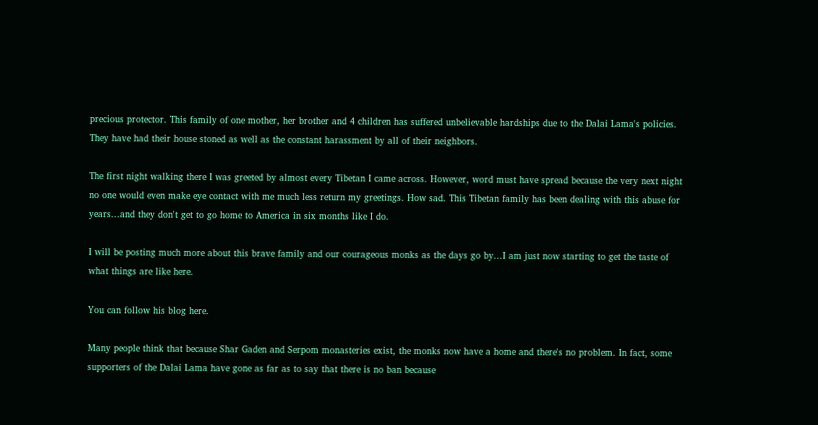precious protector. This family of one mother, her brother and 4 children has suffered unbelievable hardships due to the Dalai Lama's policies. They have had their house stoned as well as the constant harassment by all of their neighbors.

The first night walking there I was greeted by almost every Tibetan I came across. However, word must have spread because the very next night no one would even make eye contact with me much less return my greetings. How sad. This Tibetan family has been dealing with this abuse for years...and they don't get to go home to America in six months like I do.

I will be posting much more about this brave family and our courageous monks as the days go by...I am just now starting to get the taste of what things are like here.

You can follow his blog here.

Many people think that because Shar Gaden and Serpom monasteries exist, the monks now have a home and there's no problem. In fact, some supporters of the Dalai Lama have gone as far as to say that there is no ban because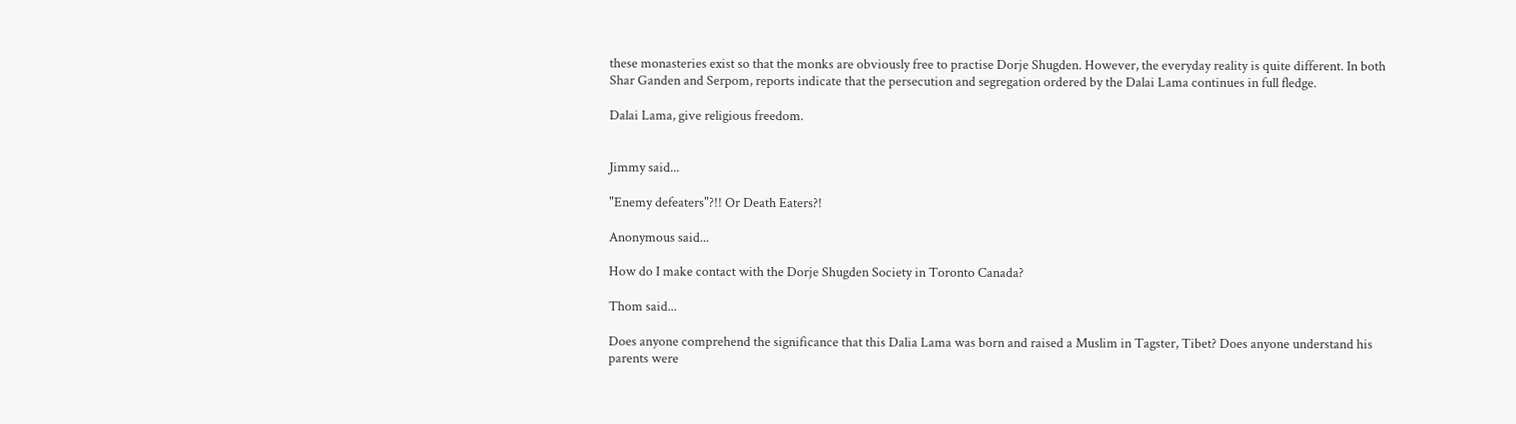these monasteries exist so that the monks are obviously free to practise Dorje Shugden. However, the everyday reality is quite different. In both Shar Ganden and Serpom, reports indicate that the persecution and segregation ordered by the Dalai Lama continues in full fledge.

Dalai Lama, give religious freedom.


Jimmy said...

"Enemy defeaters"?!! Or Death Eaters?!

Anonymous said...

How do I make contact with the Dorje Shugden Society in Toronto Canada?

Thom said...

Does anyone comprehend the significance that this Dalia Lama was born and raised a Muslim in Tagster, Tibet? Does anyone understand his parents were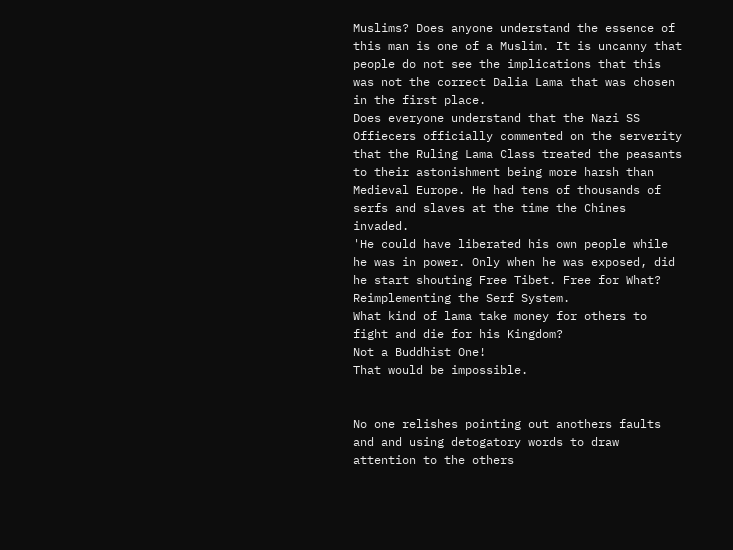Muslims? Does anyone understand the essence of this man is one of a Muslim. It is uncanny that people do not see the implications that this was not the correct Dalia Lama that was chosen in the first place.
Does everyone understand that the Nazi SS Offiecers officially commented on the serverity that the Ruling Lama Class treated the peasants to their astonishment being more harsh than Medieval Europe. He had tens of thousands of serfs and slaves at the time the Chines invaded.
'He could have liberated his own people while he was in power. Only when he was exposed, did he start shouting Free Tibet. Free for What? Reimplementing the Serf System.
What kind of lama take money for others to fight and die for his Kingdom?
Not a Buddhist One!
That would be impossible.


No one relishes pointing out anothers faults and and using detogatory words to draw attention to the others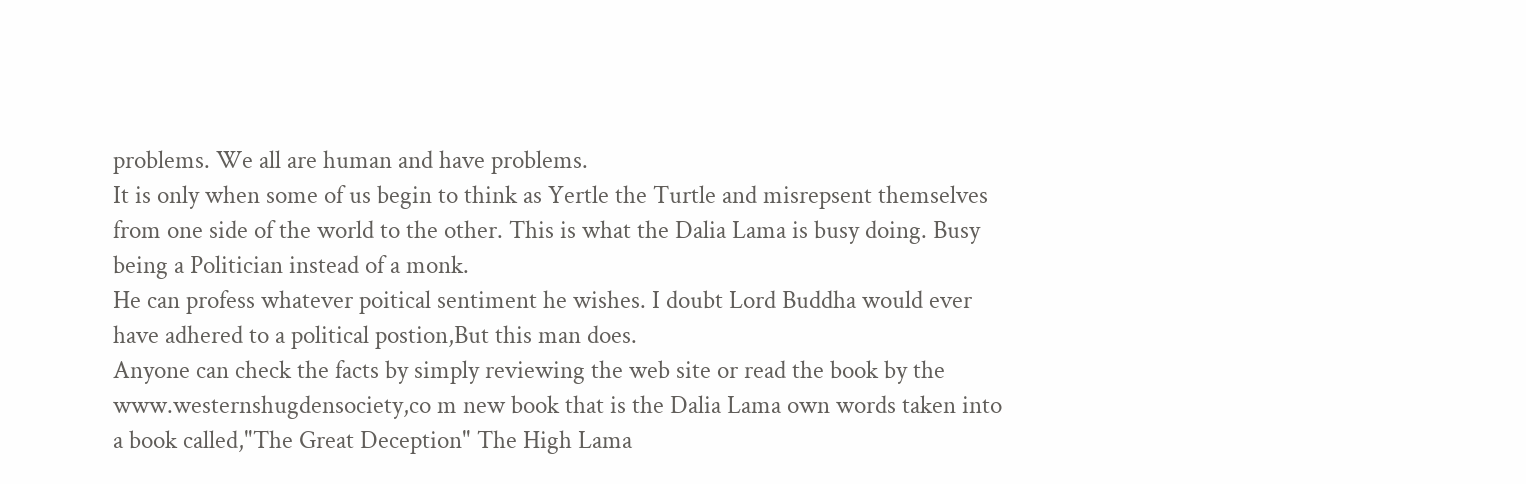problems. We all are human and have problems.
It is only when some of us begin to think as Yertle the Turtle and misrepsent themselves from one side of the world to the other. This is what the Dalia Lama is busy doing. Busy being a Politician instead of a monk.
He can profess whatever poitical sentiment he wishes. I doubt Lord Buddha would ever have adhered to a political postion,But this man does.
Anyone can check the facts by simply reviewing the web site or read the book by the www.westernshugdensociety,co m new book that is the Dalia Lama own words taken into a book called,"The Great Deception" The High Lama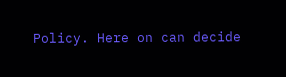Policy. Here on can decide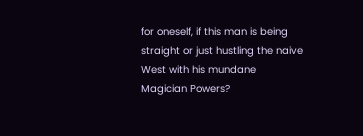for oneself, if this man is being straight or just hustling the naive West with his mundane Magician Powers?